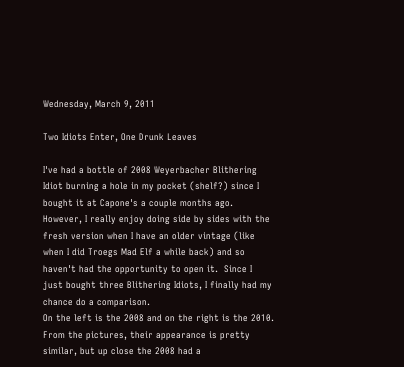Wednesday, March 9, 2011

Two Idiots Enter, One Drunk Leaves

I've had a bottle of 2008 Weyerbacher Blithering Idiot burning a hole in my pocket (shelf?) since I bought it at Capone's a couple months ago.  However, I really enjoy doing side by sides with the fresh version when I have an older vintage (like when I did Troegs Mad Elf a while back) and so haven't had the opportunity to open it.  Since I just bought three Blithering Idiots, I finally had my chance do a comparison.
On the left is the 2008 and on the right is the 2010.  From the pictures, their appearance is pretty similar, but up close the 2008 had a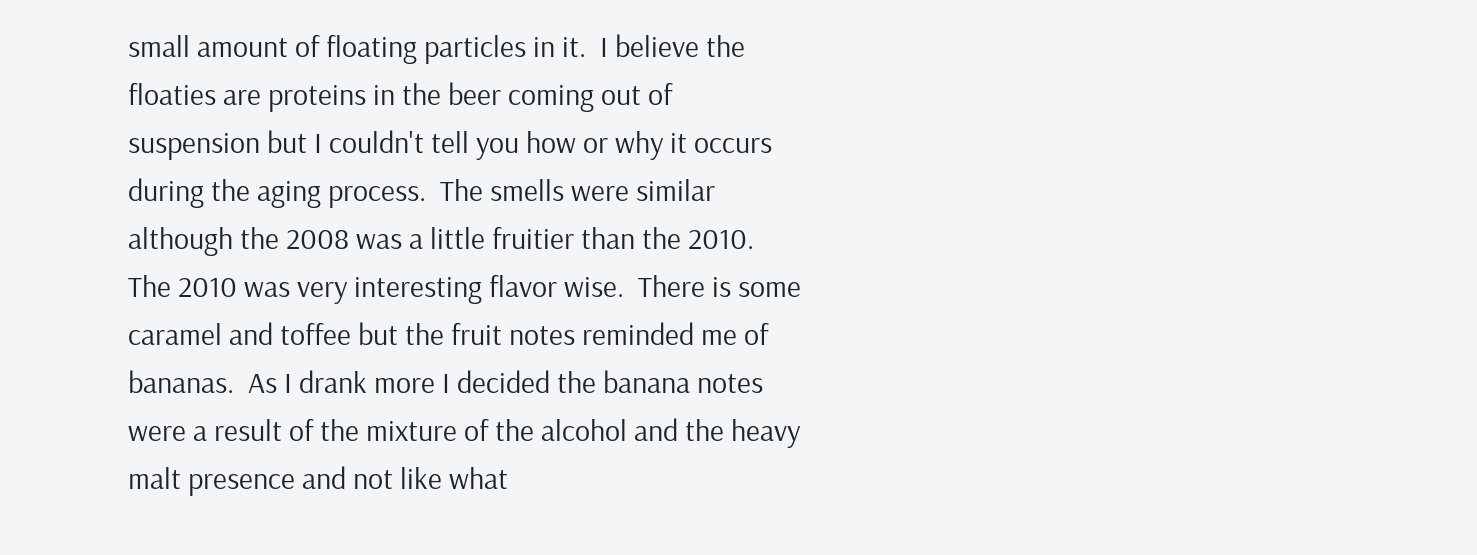small amount of floating particles in it.  I believe the floaties are proteins in the beer coming out of suspension but I couldn't tell you how or why it occurs during the aging process.  The smells were similar although the 2008 was a little fruitier than the 2010.
The 2010 was very interesting flavor wise.  There is some caramel and toffee but the fruit notes reminded me of bananas.  As I drank more I decided the banana notes were a result of the mixture of the alcohol and the heavy malt presence and not like what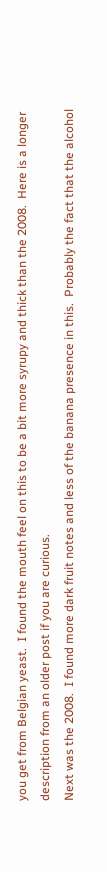you get from Belgian yeast.  I found the mouth feel on this to be a bit more syrupy and thick than the 2008.  Here is a longer description from an older post if you are curious.
Next was the 2008.  I found more dark fruit notes and less of the banana presence in this.  Probably the fact that the alcohol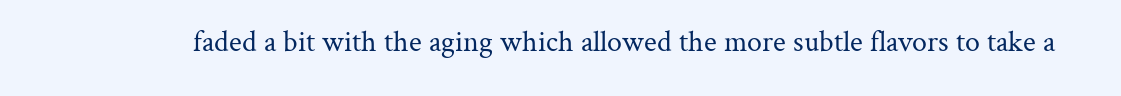faded a bit with the aging which allowed the more subtle flavors to take a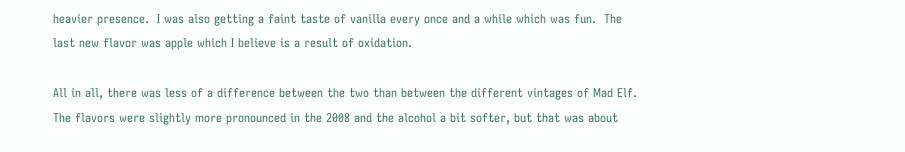heavier presence.  I was also getting a faint taste of vanilla every once and a while which was fun.  The last new flavor was apple which I believe is a result of oxidation.

All in all, there was less of a difference between the two than between the different vintages of Mad Elf.  The flavors were slightly more pronounced in the 2008 and the alcohol a bit softer, but that was about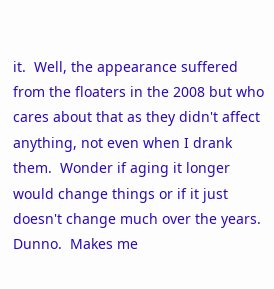it.  Well, the appearance suffered from the floaters in the 2008 but who cares about that as they didn't affect anything, not even when I drank them.  Wonder if aging it longer would change things or if it just doesn't change much over the years. Dunno.  Makes me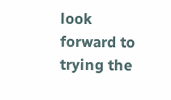look forward to trying the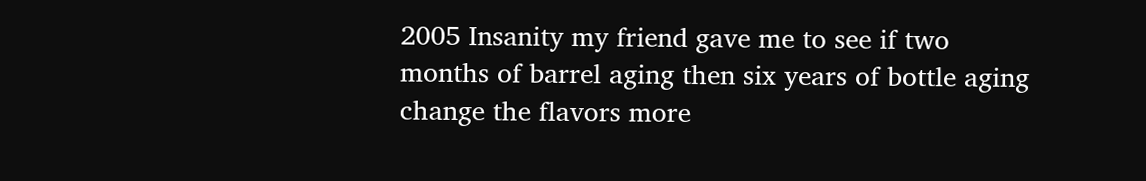2005 Insanity my friend gave me to see if two months of barrel aging then six years of bottle aging change the flavors more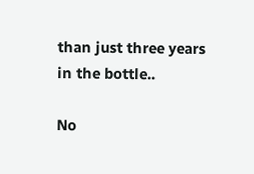than just three years in the bottle..

No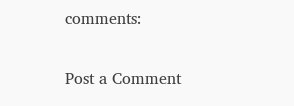comments:

Post a Comment